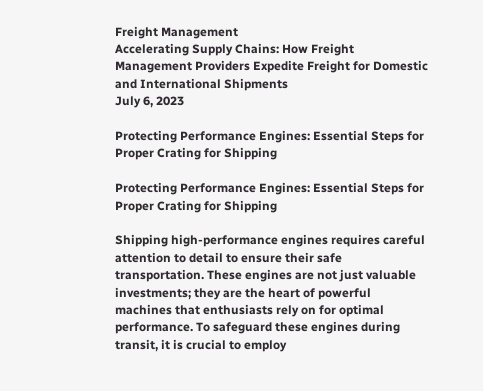Freight Management
Accelerating Supply Chains: How Freight Management Providers Expedite Freight for Domestic and International Shipments
July 6, 2023

Protecting Performance Engines: Essential Steps for Proper Crating for Shipping

Protecting Performance Engines: Essential Steps for Proper Crating for Shipping

Shipping high-performance engines requires careful attention to detail to ensure their safe transportation. These engines are not just valuable investments; they are the heart of powerful machines that enthusiasts rely on for optimal performance. To safeguard these engines during transit, it is crucial to employ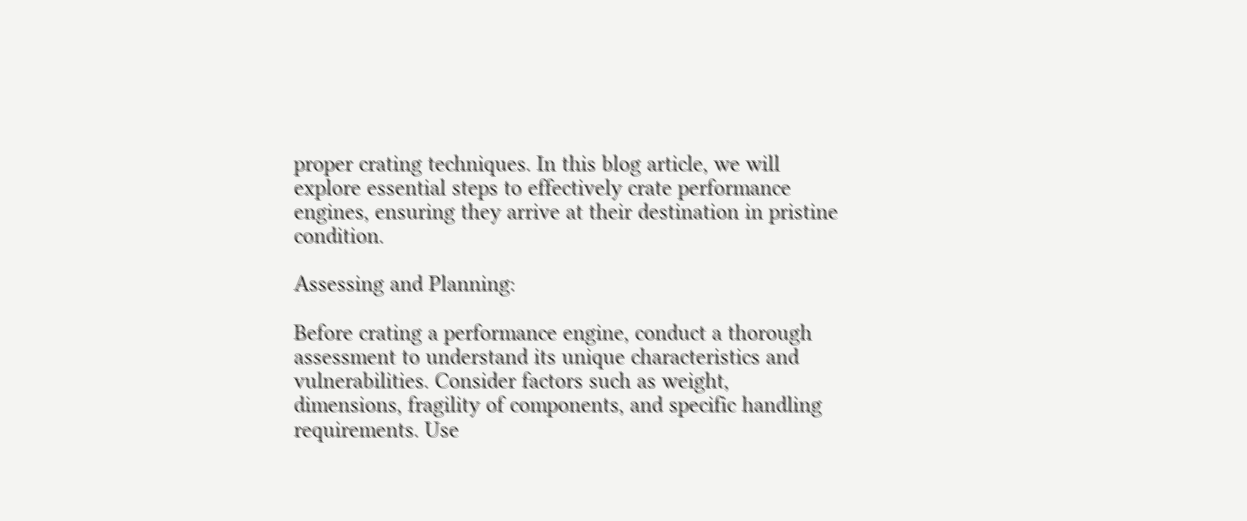proper crating techniques. In this blog article, we will explore essential steps to effectively crate performance engines, ensuring they arrive at their destination in pristine condition.

Assessing and Planning:

Before crating a performance engine, conduct a thorough assessment to understand its unique characteristics and vulnerabilities. Consider factors such as weight, dimensions, fragility of components, and specific handling requirements. Use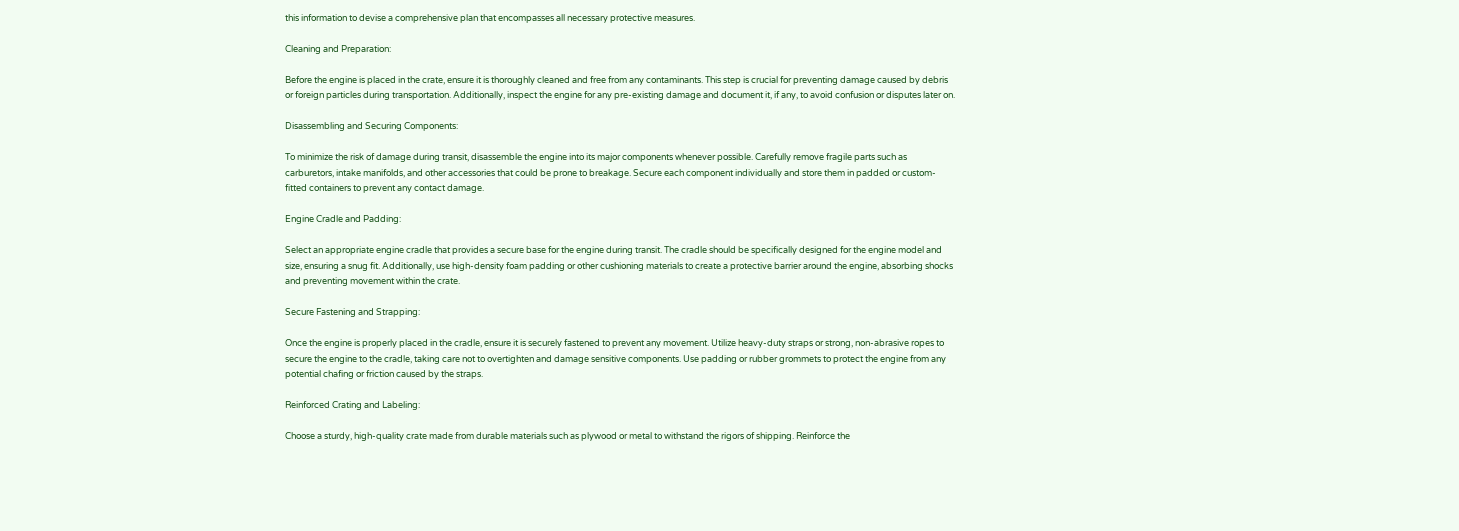this information to devise a comprehensive plan that encompasses all necessary protective measures.

Cleaning and Preparation:

Before the engine is placed in the crate, ensure it is thoroughly cleaned and free from any contaminants. This step is crucial for preventing damage caused by debris or foreign particles during transportation. Additionally, inspect the engine for any pre-existing damage and document it, if any, to avoid confusion or disputes later on.

Disassembling and Securing Components:

To minimize the risk of damage during transit, disassemble the engine into its major components whenever possible. Carefully remove fragile parts such as carburetors, intake manifolds, and other accessories that could be prone to breakage. Secure each component individually and store them in padded or custom-fitted containers to prevent any contact damage.

Engine Cradle and Padding:

Select an appropriate engine cradle that provides a secure base for the engine during transit. The cradle should be specifically designed for the engine model and size, ensuring a snug fit. Additionally, use high-density foam padding or other cushioning materials to create a protective barrier around the engine, absorbing shocks and preventing movement within the crate.

Secure Fastening and Strapping:

Once the engine is properly placed in the cradle, ensure it is securely fastened to prevent any movement. Utilize heavy-duty straps or strong, non-abrasive ropes to secure the engine to the cradle, taking care not to overtighten and damage sensitive components. Use padding or rubber grommets to protect the engine from any potential chafing or friction caused by the straps.

Reinforced Crating and Labeling:

Choose a sturdy, high-quality crate made from durable materials such as plywood or metal to withstand the rigors of shipping. Reinforce the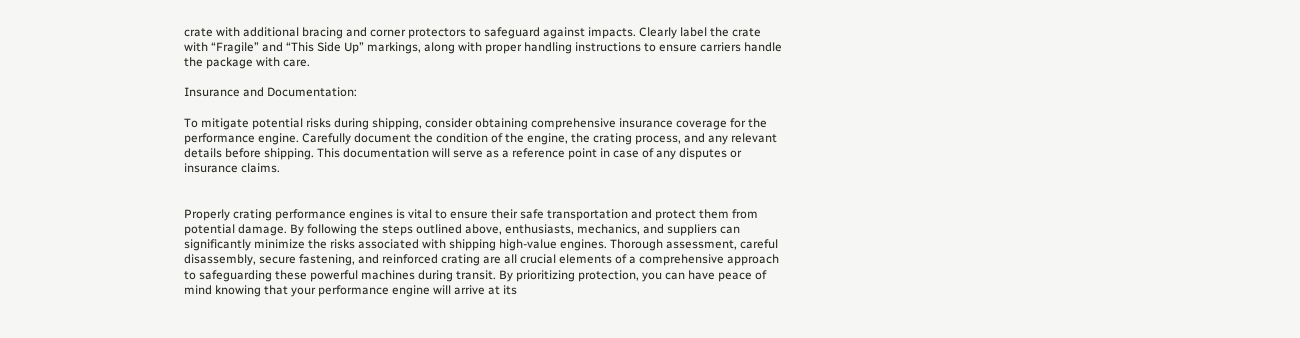crate with additional bracing and corner protectors to safeguard against impacts. Clearly label the crate with “Fragile” and “This Side Up” markings, along with proper handling instructions to ensure carriers handle the package with care.

Insurance and Documentation:

To mitigate potential risks during shipping, consider obtaining comprehensive insurance coverage for the performance engine. Carefully document the condition of the engine, the crating process, and any relevant details before shipping. This documentation will serve as a reference point in case of any disputes or insurance claims.


Properly crating performance engines is vital to ensure their safe transportation and protect them from potential damage. By following the steps outlined above, enthusiasts, mechanics, and suppliers can significantly minimize the risks associated with shipping high-value engines. Thorough assessment, careful disassembly, secure fastening, and reinforced crating are all crucial elements of a comprehensive approach to safeguarding these powerful machines during transit. By prioritizing protection, you can have peace of mind knowing that your performance engine will arrive at its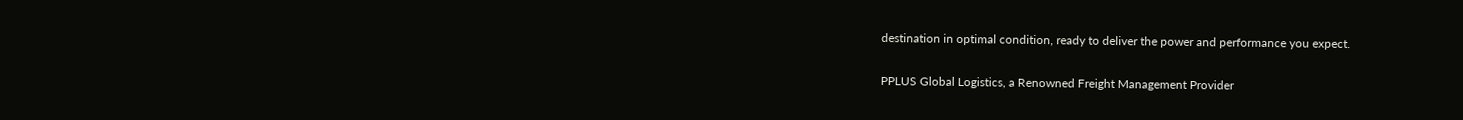destination in optimal condition, ready to deliver the power and performance you expect.

PPLUS Global Logistics, a Renowned Freight Management Provider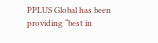PPLUS Global has been providing “best in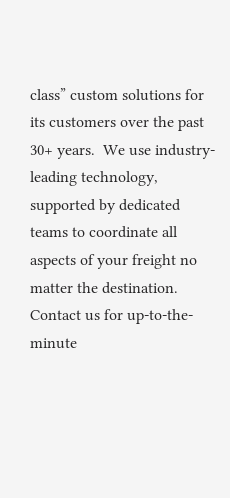class” custom solutions for its customers over the past 30+ years.  We use industry-leading technology, supported by dedicated teams to coordinate all aspects of your freight no matter the destination. Contact us for up-to-the-minute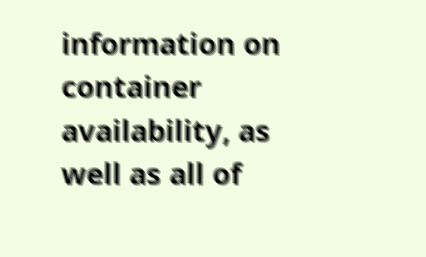information on container availability, as well as all of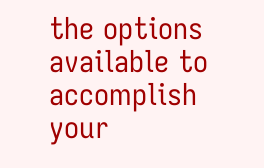the options available to accomplish your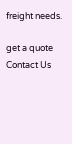freight needs.

get a quote Contact Us